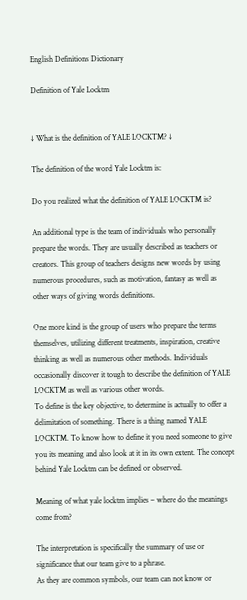English Definitions Dictionary

Definition of Yale Locktm


↓ What is the definition of YALE LOCKTM? ↓

The definition of the word Yale Locktm is:

Do you realized what the definition of YALE LOCKTM is?

An additional type is the team of individuals who personally prepare the words. They are usually described as teachers or creators. This group of teachers designs new words by using numerous procedures, such as motivation, fantasy as well as other ways of giving words definitions.

One more kind is the group of users who prepare the terms themselves, utilizing different treatments, inspiration, creative thinking as well as numerous other methods. Individuals occasionally discover it tough to describe the definition of YALE LOCKTM as well as various other words.
To define is the key objective, to determine is actually to offer a delimitation of something. There is a thing named YALE LOCKTM. To know how to define it you need someone to give you its meaning and also look at it in its own extent. The concept behind Yale Locktm can be defined or observed.

Meaning of what yale locktm implies – where do the meanings come from?

The interpretation is specifically the summary of use or significance that our team give to a phrase.
As they are common symbols, our team can not know or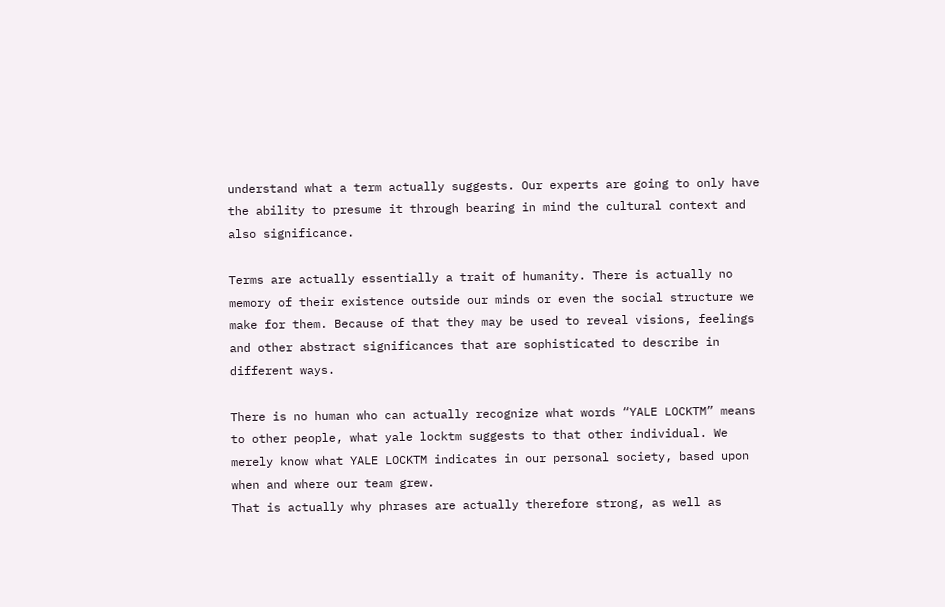understand what a term actually suggests. Our experts are going to only have the ability to presume it through bearing in mind the cultural context and also significance.

Terms are actually essentially a trait of humanity. There is actually no memory of their existence outside our minds or even the social structure we make for them. Because of that they may be used to reveal visions, feelings and other abstract significances that are sophisticated to describe in different ways.

There is no human who can actually recognize what words “YALE LOCKTM” means to other people, what yale locktm suggests to that other individual. We merely know what YALE LOCKTM indicates in our personal society, based upon when and where our team grew.
That is actually why phrases are actually therefore strong, as well as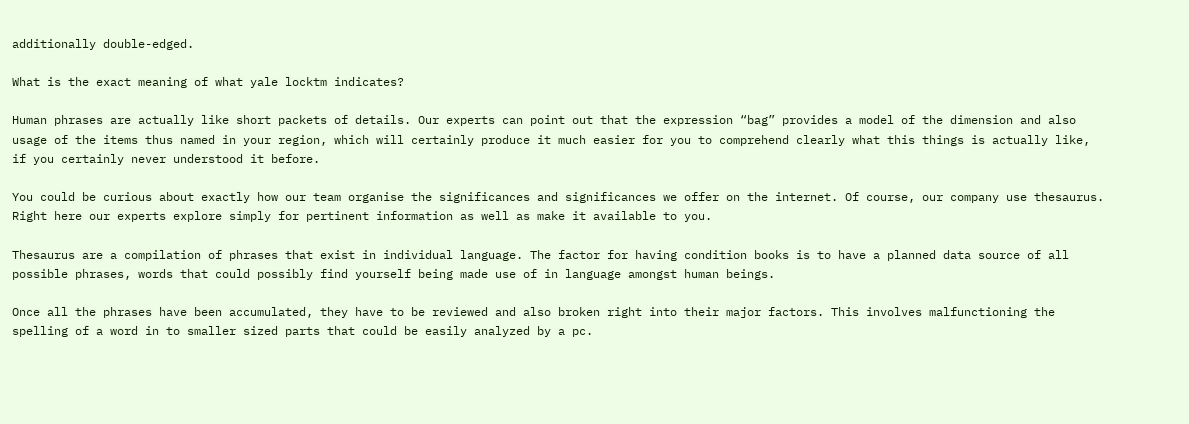additionally double-edged.

What is the exact meaning of what yale locktm indicates?

Human phrases are actually like short packets of details. Our experts can point out that the expression “bag” provides a model of the dimension and also usage of the items thus named in your region, which will certainly produce it much easier for you to comprehend clearly what this things is actually like, if you certainly never understood it before.

You could be curious about exactly how our team organise the significances and significances we offer on the internet. Of course, our company use thesaurus. Right here our experts explore simply for pertinent information as well as make it available to you.

Thesaurus are a compilation of phrases that exist in individual language. The factor for having condition books is to have a planned data source of all possible phrases, words that could possibly find yourself being made use of in language amongst human beings.

Once all the phrases have been accumulated, they have to be reviewed and also broken right into their major factors. This involves malfunctioning the spelling of a word in to smaller sized parts that could be easily analyzed by a pc.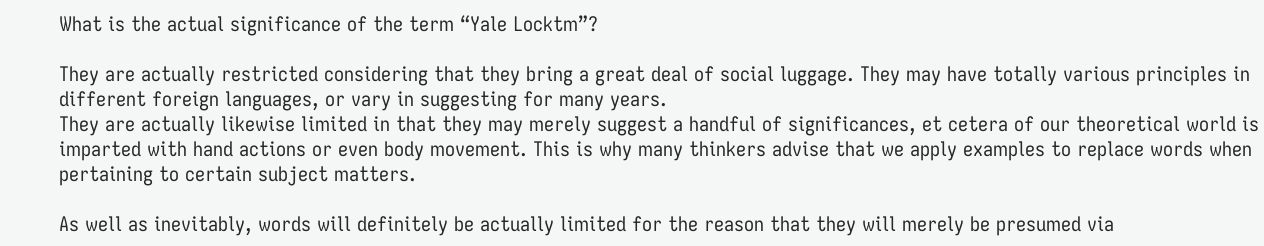What is the actual significance of the term “Yale Locktm”?

They are actually restricted considering that they bring a great deal of social luggage. They may have totally various principles in different foreign languages, or vary in suggesting for many years.
They are actually likewise limited in that they may merely suggest a handful of significances, et cetera of our theoretical world is imparted with hand actions or even body movement. This is why many thinkers advise that we apply examples to replace words when pertaining to certain subject matters.

As well as inevitably, words will definitely be actually limited for the reason that they will merely be presumed via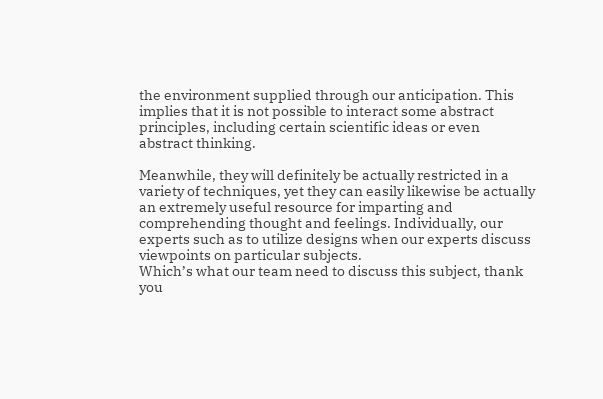the environment supplied through our anticipation. This implies that it is not possible to interact some abstract principles, including certain scientific ideas or even abstract thinking.

Meanwhile, they will definitely be actually restricted in a variety of techniques, yet they can easily likewise be actually an extremely useful resource for imparting and comprehending thought and feelings. Individually, our experts such as to utilize designs when our experts discuss viewpoints on particular subjects.
Which’s what our team need to discuss this subject, thank you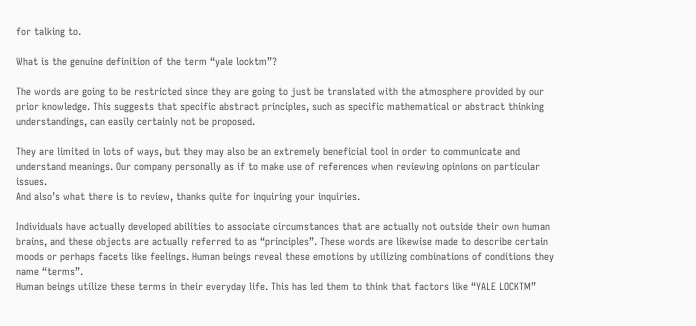for talking to.

What is the genuine definition of the term “yale locktm”?

The words are going to be restricted since they are going to just be translated with the atmosphere provided by our prior knowledge. This suggests that specific abstract principles, such as specific mathematical or abstract thinking understandings, can easily certainly not be proposed.

They are limited in lots of ways, but they may also be an extremely beneficial tool in order to communicate and understand meanings. Our company personally as if to make use of references when reviewing opinions on particular issues.
And also’s what there is to review, thanks quite for inquiring your inquiries.

Individuals have actually developed abilities to associate circumstances that are actually not outside their own human brains, and these objects are actually referred to as “principles”. These words are likewise made to describe certain moods or perhaps facets like feelings. Human beings reveal these emotions by utilizing combinations of conditions they name “terms”.
Human beings utilize these terms in their everyday life. This has led them to think that factors like “YALE LOCKTM”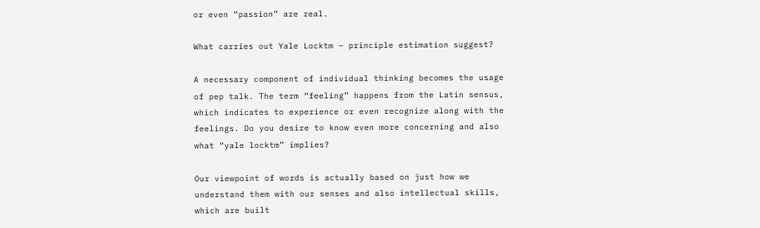or even “passion” are real.

What carries out Yale Locktm – principle estimation suggest?

A necessary component of individual thinking becomes the usage of pep talk. The term “feeling” happens from the Latin sensus, which indicates to experience or even recognize along with the feelings. Do you desire to know even more concerning and also what “yale locktm” implies?

Our viewpoint of words is actually based on just how we understand them with our senses and also intellectual skills, which are built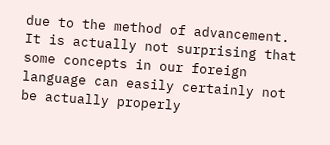due to the method of advancement. It is actually not surprising that some concepts in our foreign language can easily certainly not be actually properly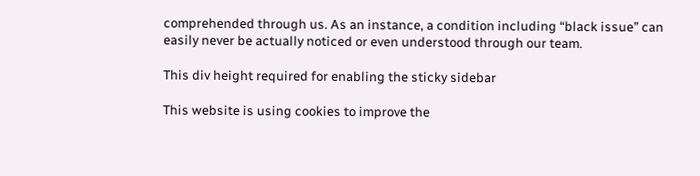comprehended through us. As an instance, a condition including “black issue” can easily never be actually noticed or even understood through our team.

This div height required for enabling the sticky sidebar

This website is using cookies to improve the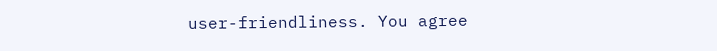user-friendliness. You agree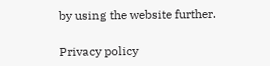by using the website further.

Privacy policy